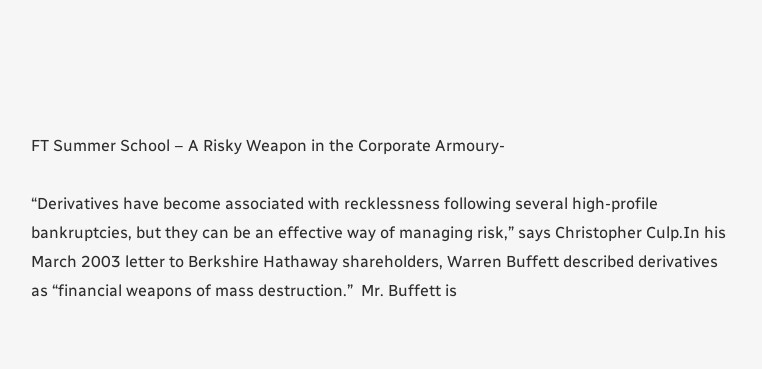FT Summer School – A Risky Weapon in the Corporate Armoury-

“Derivatives have become associated with recklessness following several high-profile bankruptcies, but they can be an effective way of managing risk,” says Christopher Culp.In his March 2003 letter to Berkshire Hathaway shareholders, Warren Buffett described derivatives as “financial weapons of mass destruction.”  Mr. Buffett is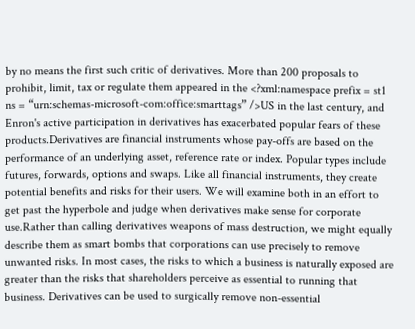by no means the first such critic of derivatives. More than 200 proposals to prohibit, limit, tax or regulate them appeared in the <?xml:namespace prefix = st1 ns = “urn:schemas-microsoft-com:office:smarttags” />US in the last century, and Enron's active participation in derivatives has exacerbated popular fears of these products.Derivatives are financial instruments whose pay-offs are based on the performance of an underlying asset, reference rate or index. Popular types include futures, forwards, options and swaps. Like all financial instruments, they create potential benefits and risks for their users. We will examine both in an effort to get past the hyperbole and judge when derivatives make sense for corporate use.Rather than calling derivatives weapons of mass destruction, we might equally describe them as smart bombs that corporations can use precisely to remove unwanted risks. In most cases, the risks to which a business is naturally exposed are greater than the risks that shareholders perceive as essential to running that business. Derivatives can be used to surgically remove non-essential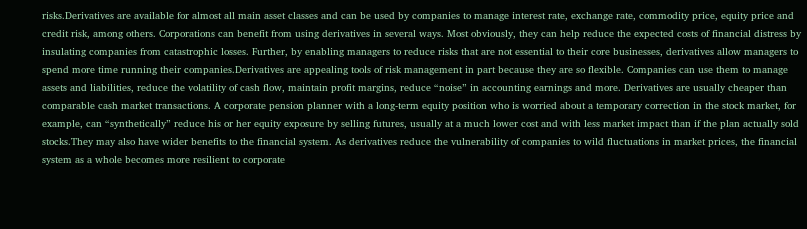risks.Derivatives are available for almost all main asset classes and can be used by companies to manage interest rate, exchange rate, commodity price, equity price and credit risk, among others. Corporations can benefit from using derivatives in several ways. Most obviously, they can help reduce the expected costs of financial distress by insulating companies from catastrophic losses. Further, by enabling managers to reduce risks that are not essential to their core businesses, derivatives allow managers to spend more time running their companies.Derivatives are appealing tools of risk management in part because they are so flexible. Companies can use them to manage assets and liabilities, reduce the volatility of cash flow, maintain profit margins, reduce “noise” in accounting earnings and more. Derivatives are usually cheaper than comparable cash market transactions. A corporate pension planner with a long-term equity position who is worried about a temporary correction in the stock market, for example, can “synthetically” reduce his or her equity exposure by selling futures, usually at a much lower cost and with less market impact than if the plan actually sold stocks.They may also have wider benefits to the financial system. As derivatives reduce the vulnerability of companies to wild fluctuations in market prices, the financial system as a whole becomes more resilient to corporate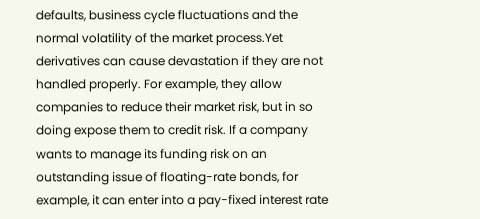defaults, business cycle fluctuations and the normal volatility of the market process.Yet derivatives can cause devastation if they are not handled properly. For example, they allow companies to reduce their market risk, but in so doing expose them to credit risk. If a company wants to manage its funding risk on an outstanding issue of floating-rate bonds, for example, it can enter into a pay-fixed interest rate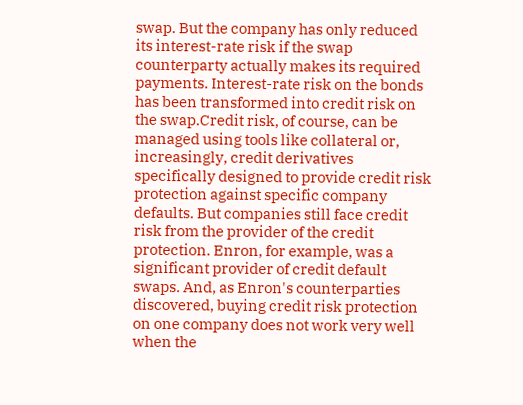swap. But the company has only reduced its interest-rate risk if the swap counterparty actually makes its required payments. Interest-rate risk on the bonds has been transformed into credit risk on the swap.Credit risk, of course, can be managed using tools like collateral or, increasingly, credit derivatives specifically designed to provide credit risk protection against specific company defaults. But companies still face credit risk from the provider of the credit protection. Enron, for example, was a significant provider of credit default swaps. And, as Enron's counterparties discovered, buying credit risk protection on one company does not work very well when the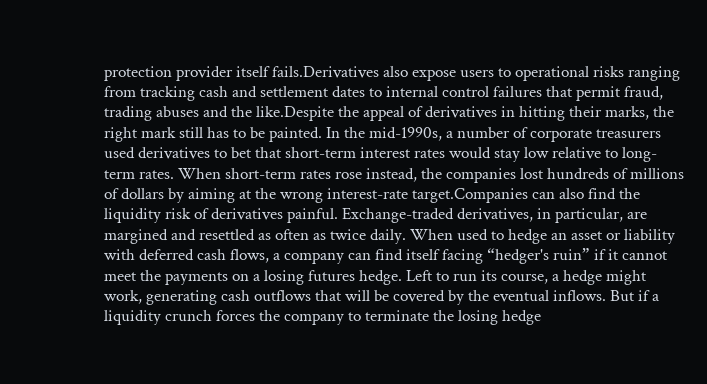protection provider itself fails.Derivatives also expose users to operational risks ranging from tracking cash and settlement dates to internal control failures that permit fraud, trading abuses and the like.Despite the appeal of derivatives in hitting their marks, the right mark still has to be painted. In the mid-1990s, a number of corporate treasurers used derivatives to bet that short-term interest rates would stay low relative to long-term rates. When short-term rates rose instead, the companies lost hundreds of millions of dollars by aiming at the wrong interest-rate target.Companies can also find the liquidity risk of derivatives painful. Exchange-traded derivatives, in particular, are margined and resettled as often as twice daily. When used to hedge an asset or liability with deferred cash flows, a company can find itself facing “hedger's ruin” if it cannot meet the payments on a losing futures hedge. Left to run its course, a hedge might work, generating cash outflows that will be covered by the eventual inflows. But if a liquidity crunch forces the company to terminate the losing hedge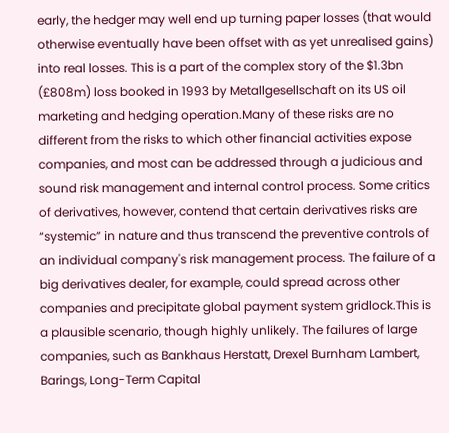early, the hedger may well end up turning paper losses (that would otherwise eventually have been offset with as yet unrealised gains) into real losses. This is a part of the complex story of the $1.3bn (£808m) loss booked in 1993 by Metallgesellschaft on its US oil marketing and hedging operation.Many of these risks are no different from the risks to which other financial activities expose companies, and most can be addressed through a judicious and sound risk management and internal control process. Some critics of derivatives, however, contend that certain derivatives risks are “systemic” in nature and thus transcend the preventive controls of an individual company's risk management process. The failure of a big derivatives dealer, for example, could spread across other companies and precipitate global payment system gridlock.This is a plausible scenario, though highly unlikely. The failures of large companies, such as Bankhaus Herstatt, Drexel Burnham Lambert, Barings, Long-Term Capital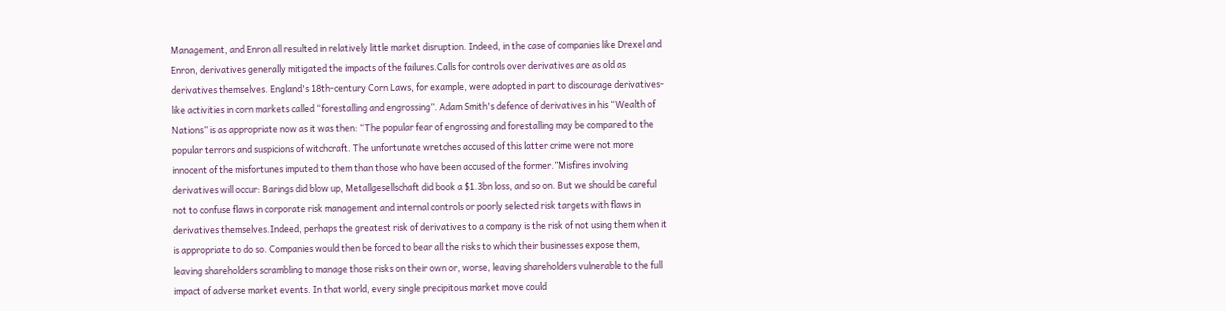Management, and Enron all resulted in relatively little market disruption. Indeed, in the case of companies like Drexel and Enron, derivatives generally mitigated the impacts of the failures.Calls for controls over derivatives are as old as derivatives themselves. England's 18th-century Corn Laws, for example, were adopted in part to discourage derivatives-like activities in corn markets called “forestalling and engrossing”. Adam Smith's defence of derivatives in his “Wealth of Nations” is as appropriate now as it was then: “The popular fear of engrossing and forestalling may be compared to the popular terrors and suspicions of witchcraft. The unfortunate wretches accused of this latter crime were not more innocent of the misfortunes imputed to them than those who have been accused of the former.”Misfires involving derivatives will occur: Barings did blow up, Metallgesellschaft did book a $1.3bn loss, and so on. But we should be careful not to confuse flaws in corporate risk management and internal controls or poorly selected risk targets with flaws in derivatives themselves.Indeed, perhaps the greatest risk of derivatives to a company is the risk of not using them when it is appropriate to do so. Companies would then be forced to bear all the risks to which their businesses expose them, leaving shareholders scrambling to manage those risks on their own or, worse, leaving shareholders vulnerable to the full impact of adverse market events. In that world, every single precipitous market move could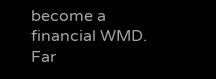become a financial WMD. Far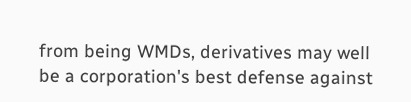from being WMDs, derivatives may well be a corporation's best defense against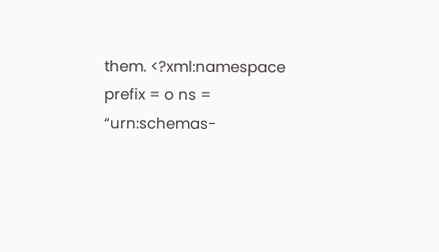them. <?xml:namespace prefix = o ns = “urn:schemas-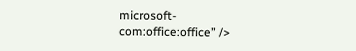microsoft-com:office:office” />